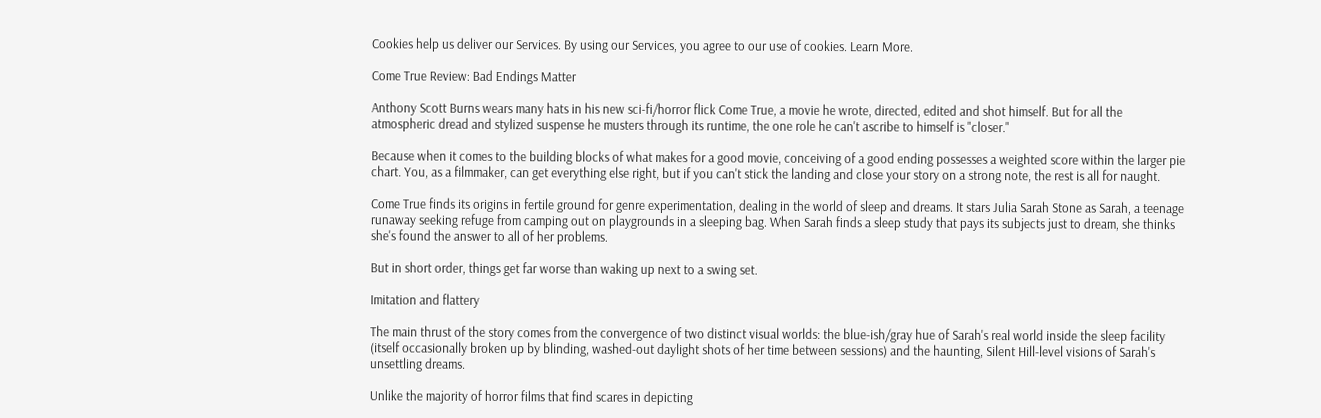Cookies help us deliver our Services. By using our Services, you agree to our use of cookies. Learn More.

Come True Review: Bad Endings Matter

Anthony Scott Burns wears many hats in his new sci-fi/horror flick Come True, a movie he wrote, directed, edited and shot himself. But for all the atmospheric dread and stylized suspense he musters through its runtime, the one role he can't ascribe to himself is "closer."

Because when it comes to the building blocks of what makes for a good movie, conceiving of a good ending possesses a weighted score within the larger pie chart. You, as a filmmaker, can get everything else right, but if you can't stick the landing and close your story on a strong note, the rest is all for naught.

Come True finds its origins in fertile ground for genre experimentation, dealing in the world of sleep and dreams. It stars Julia Sarah Stone as Sarah, a teenage runaway seeking refuge from camping out on playgrounds in a sleeping bag. When Sarah finds a sleep study that pays its subjects just to dream, she thinks she's found the answer to all of her problems.

But in short order, things get far worse than waking up next to a swing set.

Imitation and flattery

The main thrust of the story comes from the convergence of two distinct visual worlds: the blue-ish/gray hue of Sarah's real world inside the sleep facility (itself occasionally broken up by blinding, washed-out daylight shots of her time between sessions) and the haunting, Silent Hill-level visions of Sarah's unsettling dreams.

Unlike the majority of horror films that find scares in depicting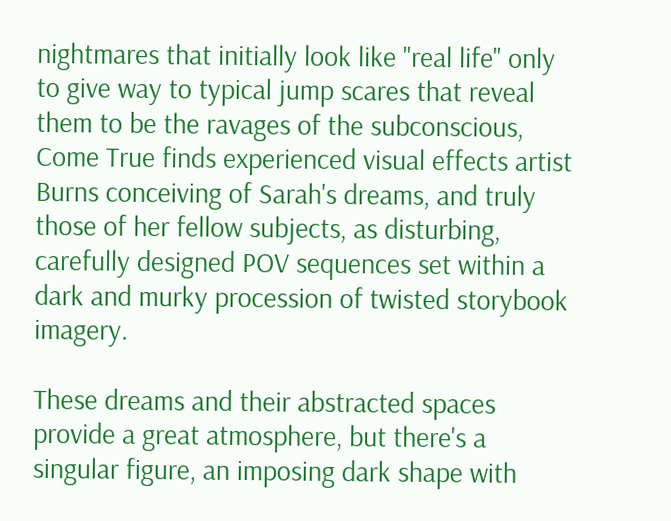nightmares that initially look like "real life" only to give way to typical jump scares that reveal them to be the ravages of the subconscious, Come True finds experienced visual effects artist Burns conceiving of Sarah's dreams, and truly those of her fellow subjects, as disturbing, carefully designed POV sequences set within a dark and murky procession of twisted storybook imagery.

These dreams and their abstracted spaces provide a great atmosphere, but there's a singular figure, an imposing dark shape with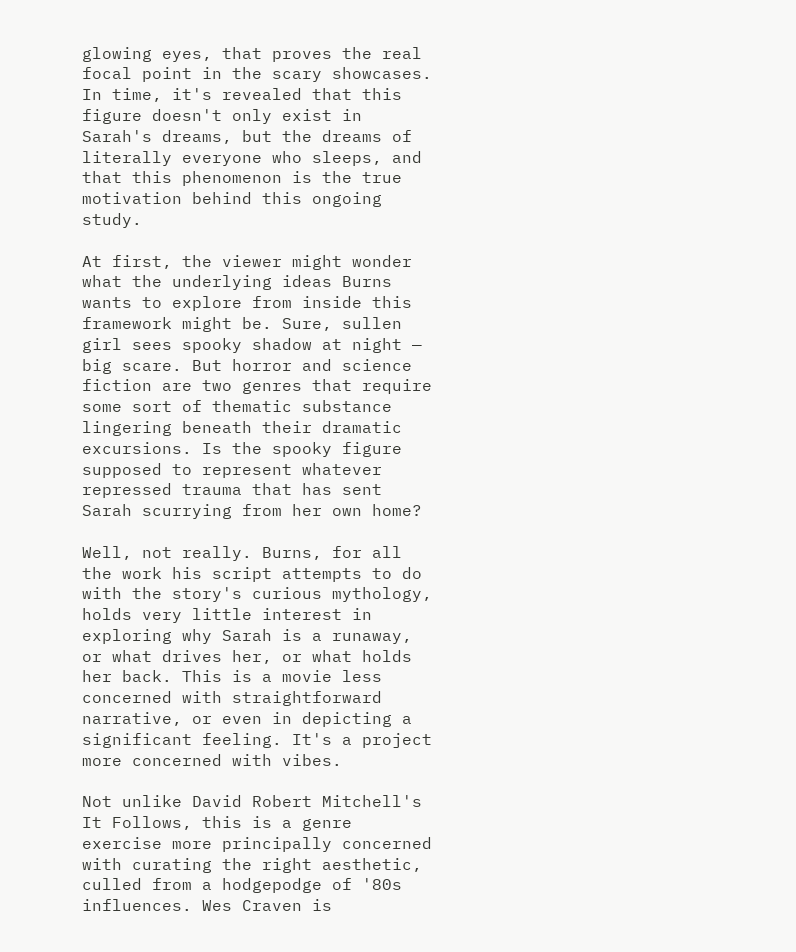glowing eyes, that proves the real focal point in the scary showcases. In time, it's revealed that this figure doesn't only exist in Sarah's dreams, but the dreams of literally everyone who sleeps, and that this phenomenon is the true motivation behind this ongoing study.

At first, the viewer might wonder what the underlying ideas Burns wants to explore from inside this framework might be. Sure, sullen girl sees spooky shadow at night — big scare. But horror and science fiction are two genres that require some sort of thematic substance lingering beneath their dramatic excursions. Is the spooky figure supposed to represent whatever repressed trauma that has sent Sarah scurrying from her own home?

Well, not really. Burns, for all the work his script attempts to do with the story's curious mythology, holds very little interest in exploring why Sarah is a runaway, or what drives her, or what holds her back. This is a movie less concerned with straightforward narrative, or even in depicting a significant feeling. It's a project more concerned with vibes.

Not unlike David Robert Mitchell's It Follows, this is a genre exercise more principally concerned with curating the right aesthetic, culled from a hodgepodge of '80s influences. Wes Craven is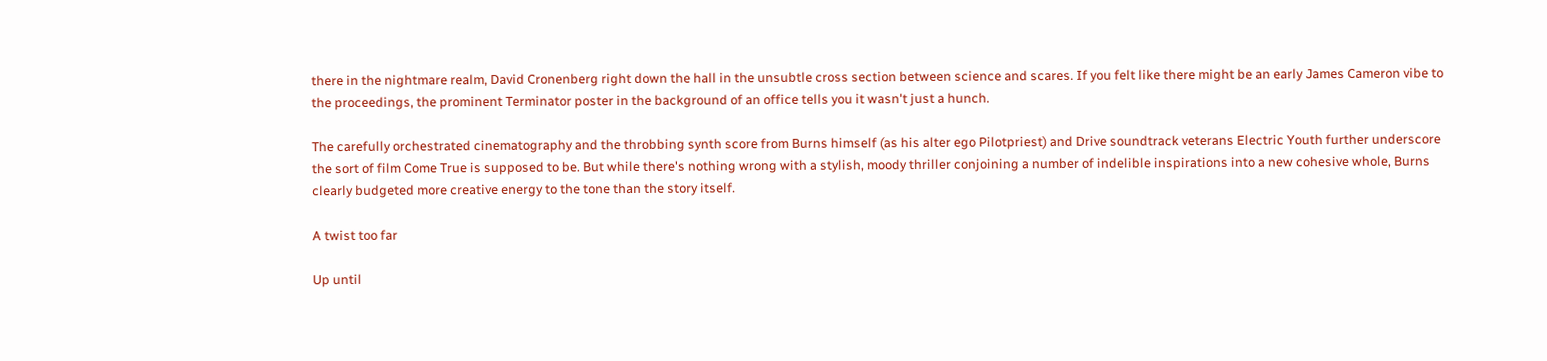there in the nightmare realm, David Cronenberg right down the hall in the unsubtle cross section between science and scares. If you felt like there might be an early James Cameron vibe to the proceedings, the prominent Terminator poster in the background of an office tells you it wasn't just a hunch.

The carefully orchestrated cinematography and the throbbing synth score from Burns himself (as his alter ego Pilotpriest) and Drive soundtrack veterans Electric Youth further underscore the sort of film Come True is supposed to be. But while there's nothing wrong with a stylish, moody thriller conjoining a number of indelible inspirations into a new cohesive whole, Burns clearly budgeted more creative energy to the tone than the story itself.

A twist too far

Up until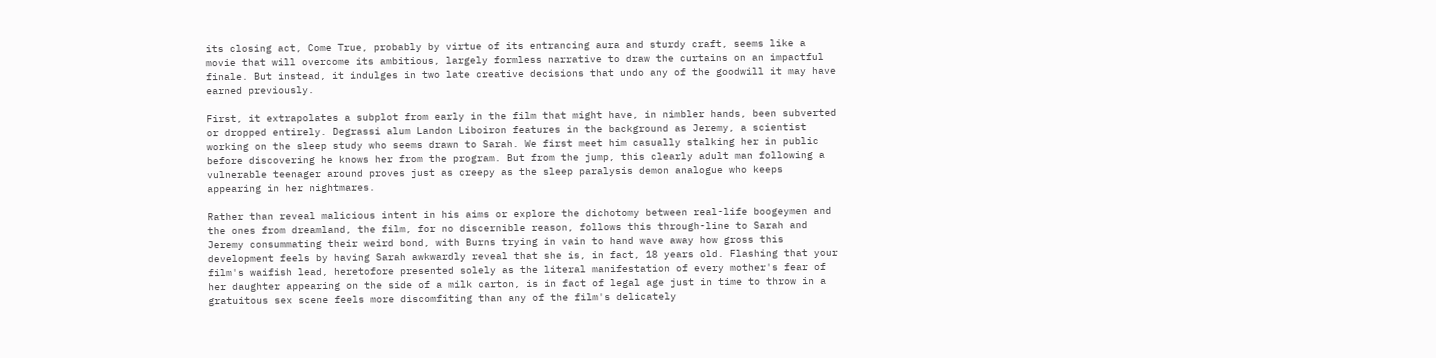its closing act, Come True, probably by virtue of its entrancing aura and sturdy craft, seems like a movie that will overcome its ambitious, largely formless narrative to draw the curtains on an impactful finale. But instead, it indulges in two late creative decisions that undo any of the goodwill it may have earned previously.

First, it extrapolates a subplot from early in the film that might have, in nimbler hands, been subverted or dropped entirely. Degrassi alum Landon Liboiron features in the background as Jeremy, a scientist working on the sleep study who seems drawn to Sarah. We first meet him casually stalking her in public before discovering he knows her from the program. But from the jump, this clearly adult man following a vulnerable teenager around proves just as creepy as the sleep paralysis demon analogue who keeps appearing in her nightmares.

Rather than reveal malicious intent in his aims or explore the dichotomy between real-life boogeymen and the ones from dreamland, the film, for no discernible reason, follows this through-line to Sarah and Jeremy consummating their weird bond, with Burns trying in vain to hand wave away how gross this development feels by having Sarah awkwardly reveal that she is, in fact, 18 years old. Flashing that your film's waifish lead, heretofore presented solely as the literal manifestation of every mother's fear of her daughter appearing on the side of a milk carton, is in fact of legal age just in time to throw in a gratuitous sex scene feels more discomfiting than any of the film's delicately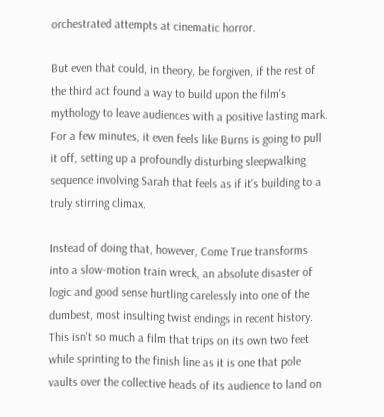orchestrated attempts at cinematic horror.

But even that could, in theory, be forgiven, if the rest of the third act found a way to build upon the film's mythology to leave audiences with a positive lasting mark. For a few minutes, it even feels like Burns is going to pull it off, setting up a profoundly disturbing sleepwalking sequence involving Sarah that feels as if it's building to a truly stirring climax.

Instead of doing that, however, Come True transforms into a slow-motion train wreck, an absolute disaster of logic and good sense hurtling carelessly into one of the dumbest, most insulting twist endings in recent history. This isn't so much a film that trips on its own two feet while sprinting to the finish line as it is one that pole vaults over the collective heads of its audience to land on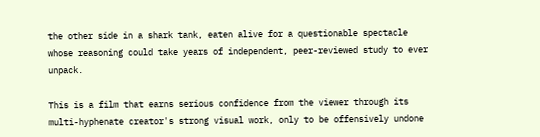the other side in a shark tank, eaten alive for a questionable spectacle whose reasoning could take years of independent, peer-reviewed study to ever unpack.

This is a film that earns serious confidence from the viewer through its multi-hyphenate creator's strong visual work, only to be offensively undone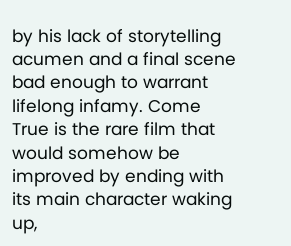by his lack of storytelling acumen and a final scene bad enough to warrant lifelong infamy. Come True is the rare film that would somehow be improved by ending with its main character waking up,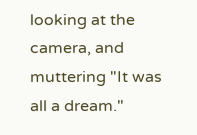looking at the camera, and muttering "It was all a dream."